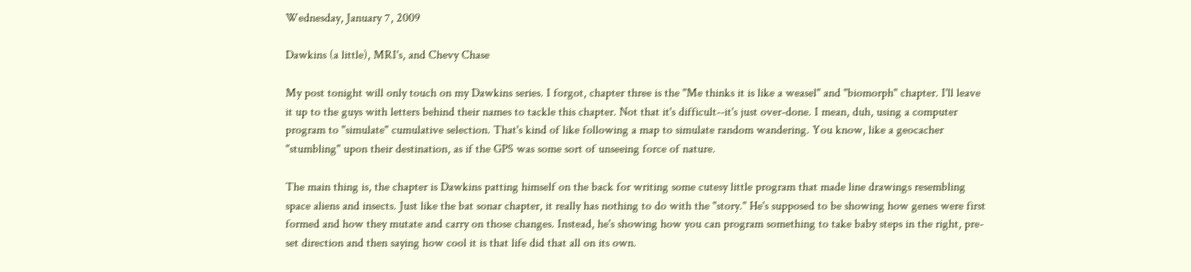Wednesday, January 7, 2009

Dawkins (a little), MRI's, and Chevy Chase

My post tonight will only touch on my Dawkins series. I forgot, chapter three is the "Me thinks it is like a weasel" and "biomorph" chapter. I'll leave it up to the guys with letters behind their names to tackle this chapter. Not that it's difficult--it's just over-done. I mean, duh, using a computer program to "simulate" cumulative selection. That's kind of like following a map to simulate random wandering. You know, like a geocacher "stumbling" upon their destination, as if the GPS was some sort of unseeing force of nature.

The main thing is, the chapter is Dawkins patting himself on the back for writing some cutesy little program that made line drawings resembling space aliens and insects. Just like the bat sonar chapter, it really has nothing to do with the "story." He's supposed to be showing how genes were first formed and how they mutate and carry on those changes. Instead, he's showing how you can program something to take baby steps in the right, pre-set direction and then saying how cool it is that life did that all on its own.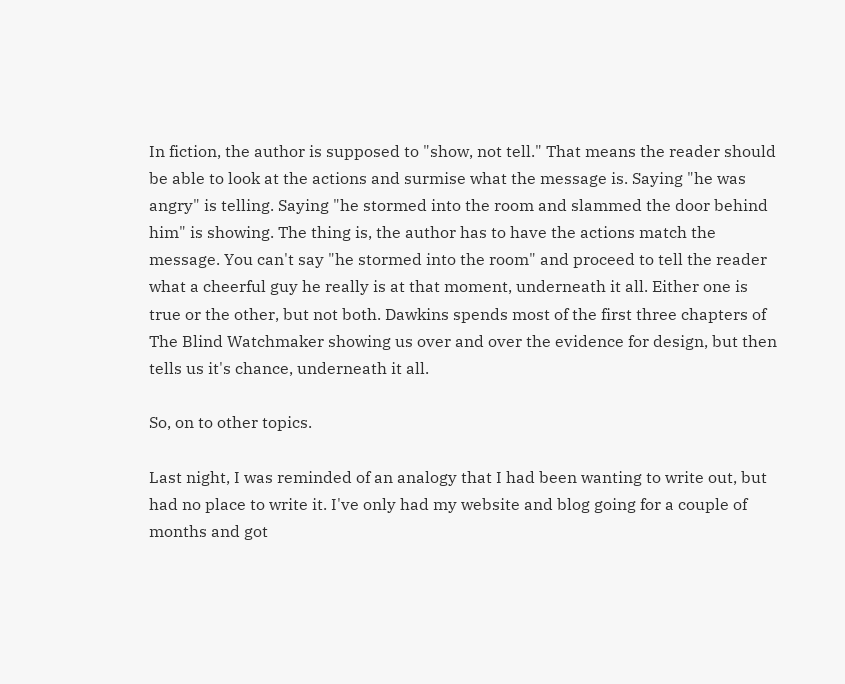In fiction, the author is supposed to "show, not tell." That means the reader should be able to look at the actions and surmise what the message is. Saying "he was angry" is telling. Saying "he stormed into the room and slammed the door behind him" is showing. The thing is, the author has to have the actions match the message. You can't say "he stormed into the room" and proceed to tell the reader what a cheerful guy he really is at that moment, underneath it all. Either one is true or the other, but not both. Dawkins spends most of the first three chapters of The Blind Watchmaker showing us over and over the evidence for design, but then tells us it's chance, underneath it all.

So, on to other topics.

Last night, I was reminded of an analogy that I had been wanting to write out, but had no place to write it. I've only had my website and blog going for a couple of months and got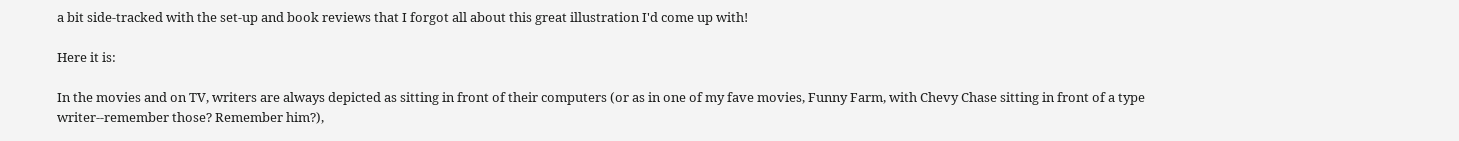a bit side-tracked with the set-up and book reviews that I forgot all about this great illustration I'd come up with!

Here it is:

In the movies and on TV, writers are always depicted as sitting in front of their computers (or as in one of my fave movies, Funny Farm, with Chevy Chase sitting in front of a type writer--remember those? Remember him?),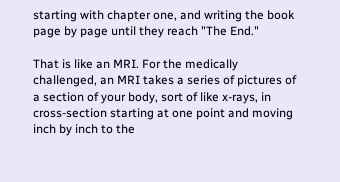starting with chapter one, and writing the book page by page until they reach "The End."

That is like an MRI. For the medically challenged, an MRI takes a series of pictures of a section of your body, sort of like x-rays, in cross-section starting at one point and moving inch by inch to the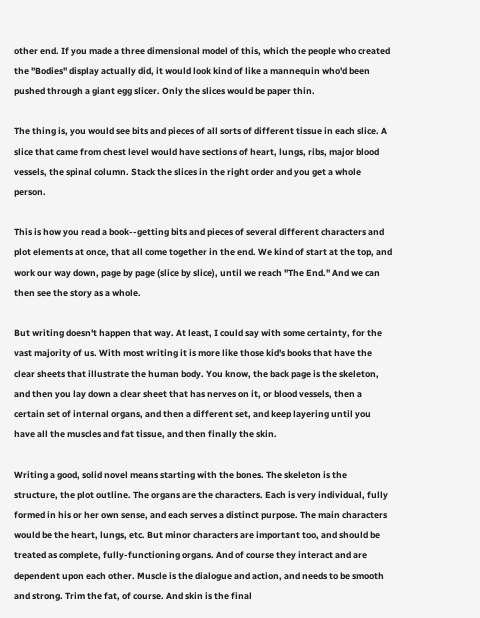other end. If you made a three dimensional model of this, which the people who created the "Bodies" display actually did, it would look kind of like a mannequin who'd been pushed through a giant egg slicer. Only the slices would be paper thin.

The thing is, you would see bits and pieces of all sorts of different tissue in each slice. A slice that came from chest level would have sections of heart, lungs, ribs, major blood vessels, the spinal column. Stack the slices in the right order and you get a whole person.

This is how you read a book--getting bits and pieces of several different characters and plot elements at once, that all come together in the end. We kind of start at the top, and work our way down, page by page (slice by slice), until we reach "The End." And we can then see the story as a whole.

But writing doesn't happen that way. At least, I could say with some certainty, for the vast majority of us. With most writing it is more like those kid's books that have the clear sheets that illustrate the human body. You know, the back page is the skeleton, and then you lay down a clear sheet that has nerves on it, or blood vessels, then a certain set of internal organs, and then a different set, and keep layering until you have all the muscles and fat tissue, and then finally the skin.

Writing a good, solid novel means starting with the bones. The skeleton is the structure, the plot outline. The organs are the characters. Each is very individual, fully formed in his or her own sense, and each serves a distinct purpose. The main characters would be the heart, lungs, etc. But minor characters are important too, and should be treated as complete, fully-functioning organs. And of course they interact and are dependent upon each other. Muscle is the dialogue and action, and needs to be smooth and strong. Trim the fat, of course. And skin is the final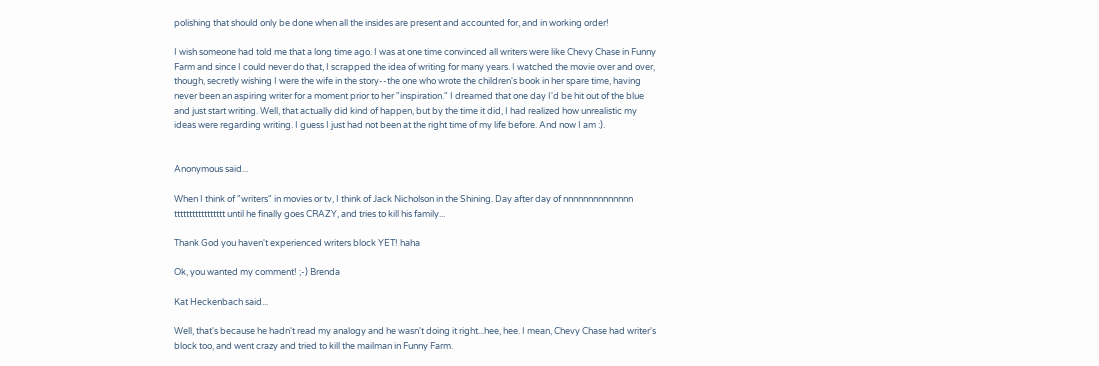polishing that should only be done when all the insides are present and accounted for, and in working order!

I wish someone had told me that a long time ago. I was at one time convinced all writers were like Chevy Chase in Funny Farm and since I could never do that, I scrapped the idea of writing for many years. I watched the movie over and over, though, secretly wishing I were the wife in the story--the one who wrote the children's book in her spare time, having never been an aspiring writer for a moment prior to her "inspiration." I dreamed that one day I'd be hit out of the blue and just start writing. Well, that actually did kind of happen, but by the time it did, I had realized how unrealistic my ideas were regarding writing. I guess I just had not been at the right time of my life before. And now I am :).


Anonymous said...

When I think of "writers" in movies or tv, I think of Jack Nicholson in the Shining. Day after day of nnnnnnnnnnnnnn ttttttttttttttttt until he finally goes CRAZY, and tries to kill his family...

Thank God you haven't experienced writers block YET! haha

Ok, you wanted my comment! ;-) Brenda

Kat Heckenbach said...

Well, that's because he hadn't read my analogy and he wasn't doing it right...hee, hee. I mean, Chevy Chase had writer's block too, and went crazy and tried to kill the mailman in Funny Farm.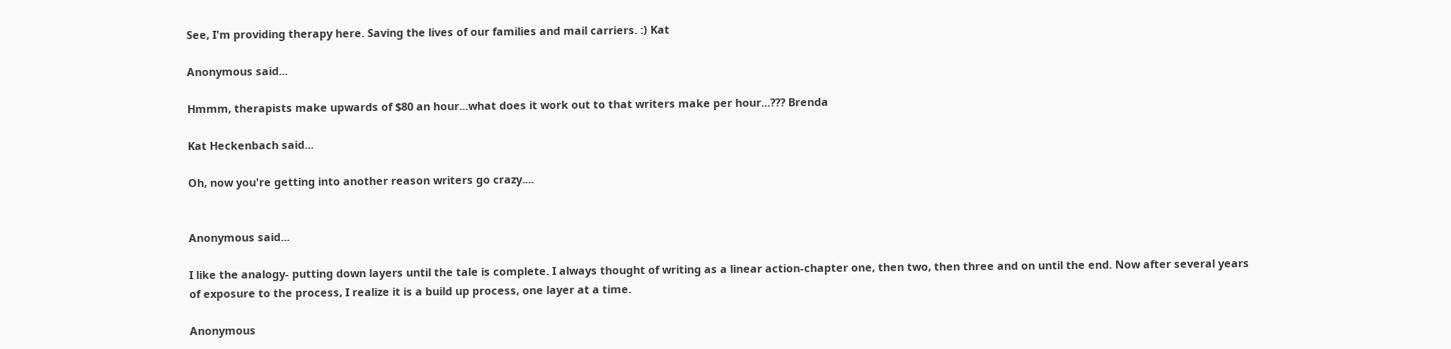See, I'm providing therapy here. Saving the lives of our families and mail carriers. :) Kat

Anonymous said...

Hmmm, therapists make upwards of $80 an hour...what does it work out to that writers make per hour...??? Brenda

Kat Heckenbach said...

Oh, now you're getting into another reason writers go crazy....


Anonymous said...

I like the analogy- putting down layers until the tale is complete. I always thought of writing as a linear action-chapter one, then two, then three and on until the end. Now after several years of exposure to the process, I realize it is a build up process, one layer at a time.

Anonymous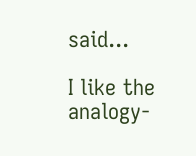said...

I like the analogy-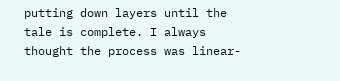putting down layers until the tale is complete. I always thought the process was linear-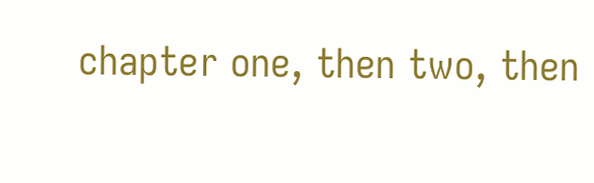chapter one, then two, then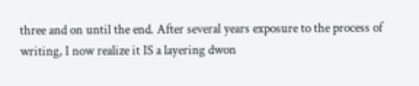three and on until the end. After several years exposure to the process of writing, I now realize it IS a layering dwon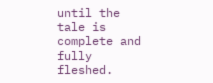until the tale is complete and fully fleshed.